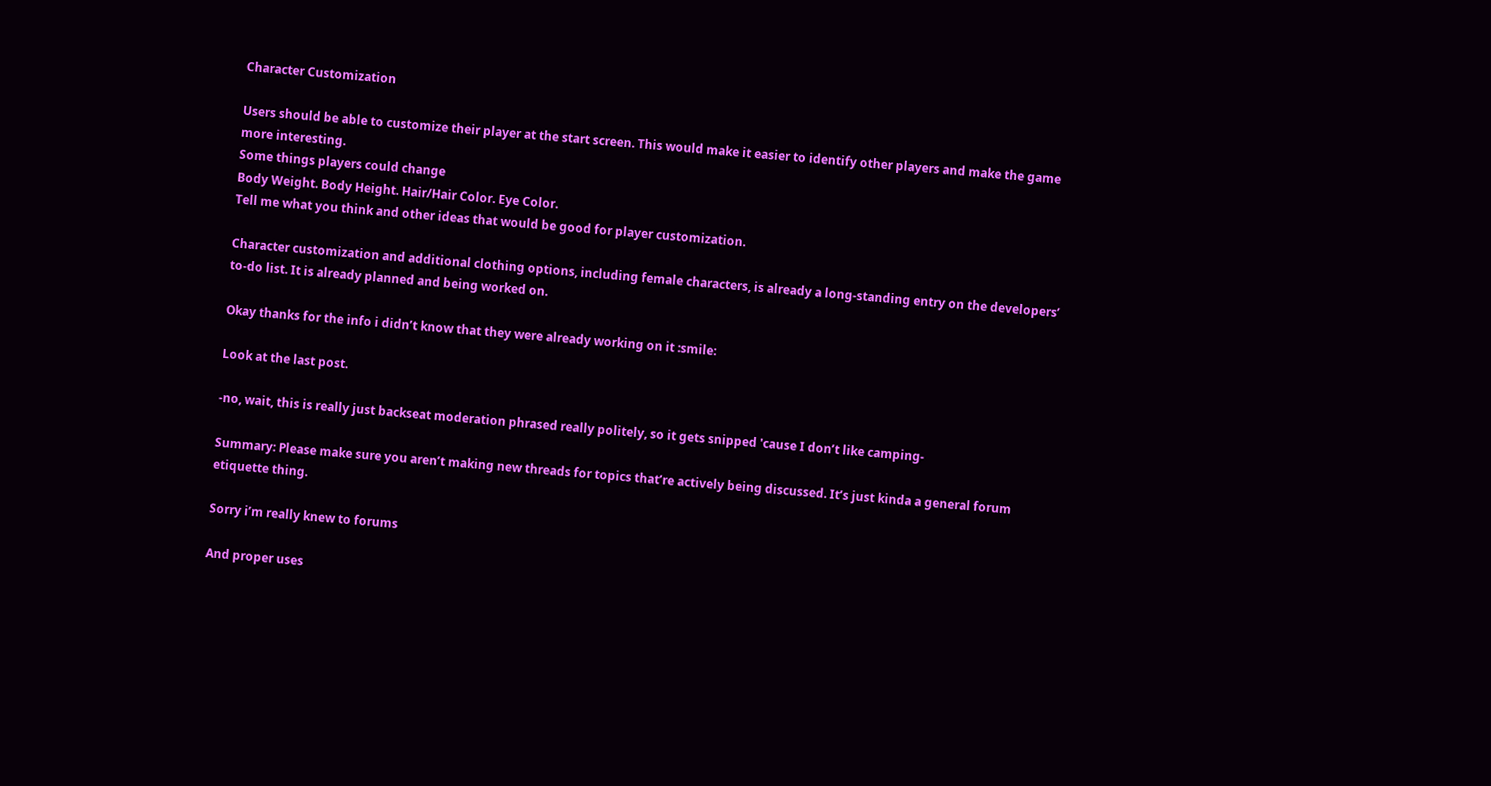Character Customization

Users should be able to customize their player at the start screen. This would make it easier to identify other players and make the game more interesting.
Some things players could change
Body Weight. Body Height. Hair/Hair Color. Eye Color.
Tell me what you think and other ideas that would be good for player customization.

Character customization and additional clothing options, including female characters, is already a long-standing entry on the developers’ to-do list. It is already planned and being worked on.

Okay thanks for the info i didn’t know that they were already working on it :smile:

Look at the last post.

-no, wait, this is really just backseat moderation phrased really politely, so it gets snipped 'cause I don’t like camping-

Summary: Please make sure you aren’t making new threads for topics that’re actively being discussed. It’s just kinda a general forum etiquette thing.

Sorry i’m really knew to forums

And proper uses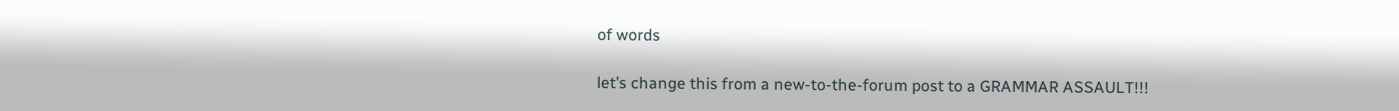of words

let’s change this from a new-to-the-forum post to a GRAMMAR ASSAULT!!!